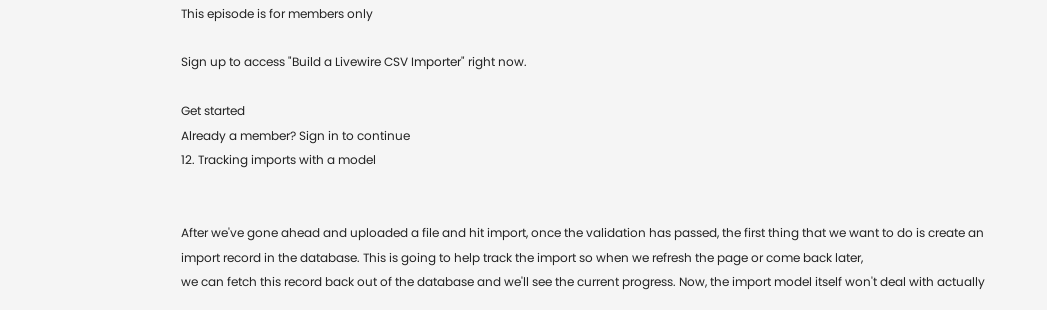This episode is for members only

Sign up to access "Build a Livewire CSV Importer" right now.

Get started
Already a member? Sign in to continue
12. Tracking imports with a model


After we've gone ahead and uploaded a file and hit import, once the validation has passed, the first thing that we want to do is create an import record in the database. This is going to help track the import so when we refresh the page or come back later,
we can fetch this record back out of the database and we'll see the current progress. Now, the import model itself won't deal with actually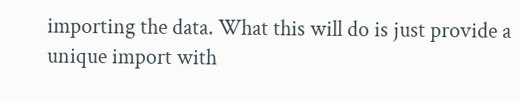importing the data. What this will do is just provide a unique import with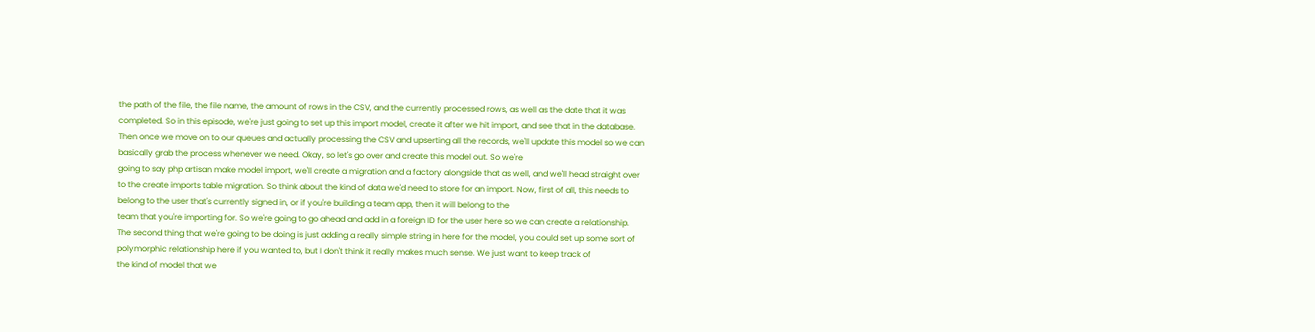the path of the file, the file name, the amount of rows in the CSV, and the currently processed rows, as well as the date that it was
completed. So in this episode, we're just going to set up this import model, create it after we hit import, and see that in the database. Then once we move on to our queues and actually processing the CSV and upserting all the records, we'll update this model so we can basically grab the process whenever we need. Okay, so let's go over and create this model out. So we're
going to say php artisan make model import, we'll create a migration and a factory alongside that as well, and we'll head straight over to the create imports table migration. So think about the kind of data we'd need to store for an import. Now, first of all, this needs to belong to the user that's currently signed in, or if you're building a team app, then it will belong to the
team that you're importing for. So we're going to go ahead and add in a foreign ID for the user here so we can create a relationship. The second thing that we're going to be doing is just adding a really simple string in here for the model, you could set up some sort of polymorphic relationship here if you wanted to, but I don't think it really makes much sense. We just want to keep track of
the kind of model that we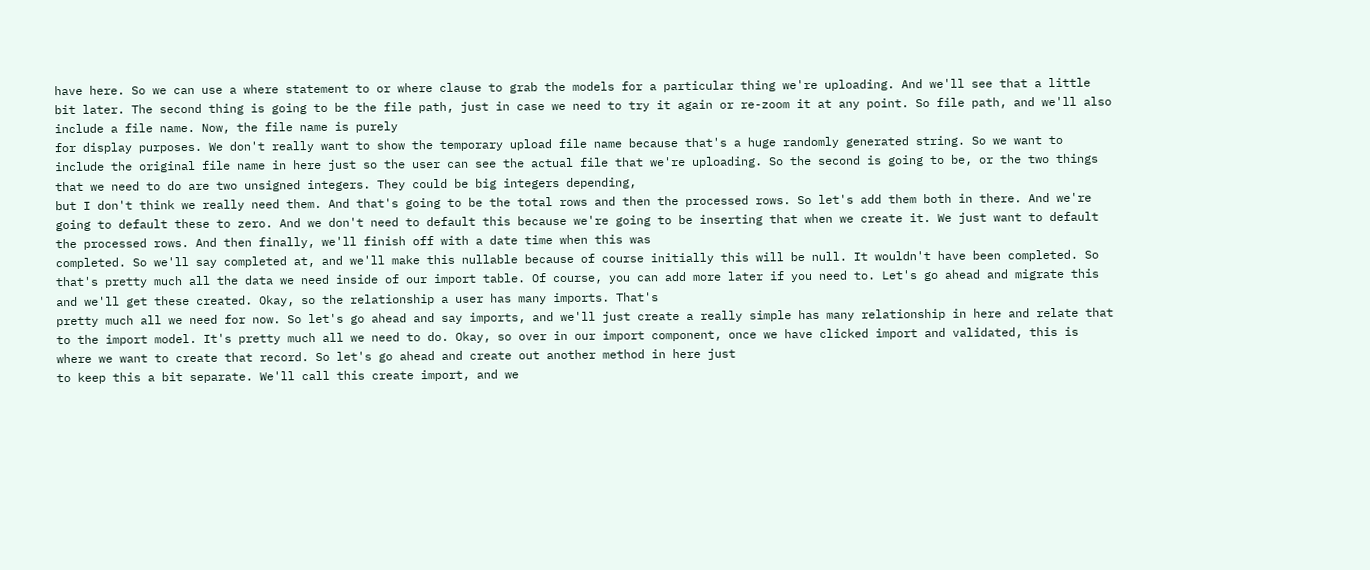have here. So we can use a where statement to or where clause to grab the models for a particular thing we're uploading. And we'll see that a little bit later. The second thing is going to be the file path, just in case we need to try it again or re-zoom it at any point. So file path, and we'll also include a file name. Now, the file name is purely
for display purposes. We don't really want to show the temporary upload file name because that's a huge randomly generated string. So we want to include the original file name in here just so the user can see the actual file that we're uploading. So the second is going to be, or the two things that we need to do are two unsigned integers. They could be big integers depending,
but I don't think we really need them. And that's going to be the total rows and then the processed rows. So let's add them both in there. And we're going to default these to zero. And we don't need to default this because we're going to be inserting that when we create it. We just want to default the processed rows. And then finally, we'll finish off with a date time when this was
completed. So we'll say completed at, and we'll make this nullable because of course initially this will be null. It wouldn't have been completed. So that's pretty much all the data we need inside of our import table. Of course, you can add more later if you need to. Let's go ahead and migrate this and we'll get these created. Okay, so the relationship a user has many imports. That's
pretty much all we need for now. So let's go ahead and say imports, and we'll just create a really simple has many relationship in here and relate that to the import model. It's pretty much all we need to do. Okay, so over in our import component, once we have clicked import and validated, this is where we want to create that record. So let's go ahead and create out another method in here just
to keep this a bit separate. We'll call this create import, and we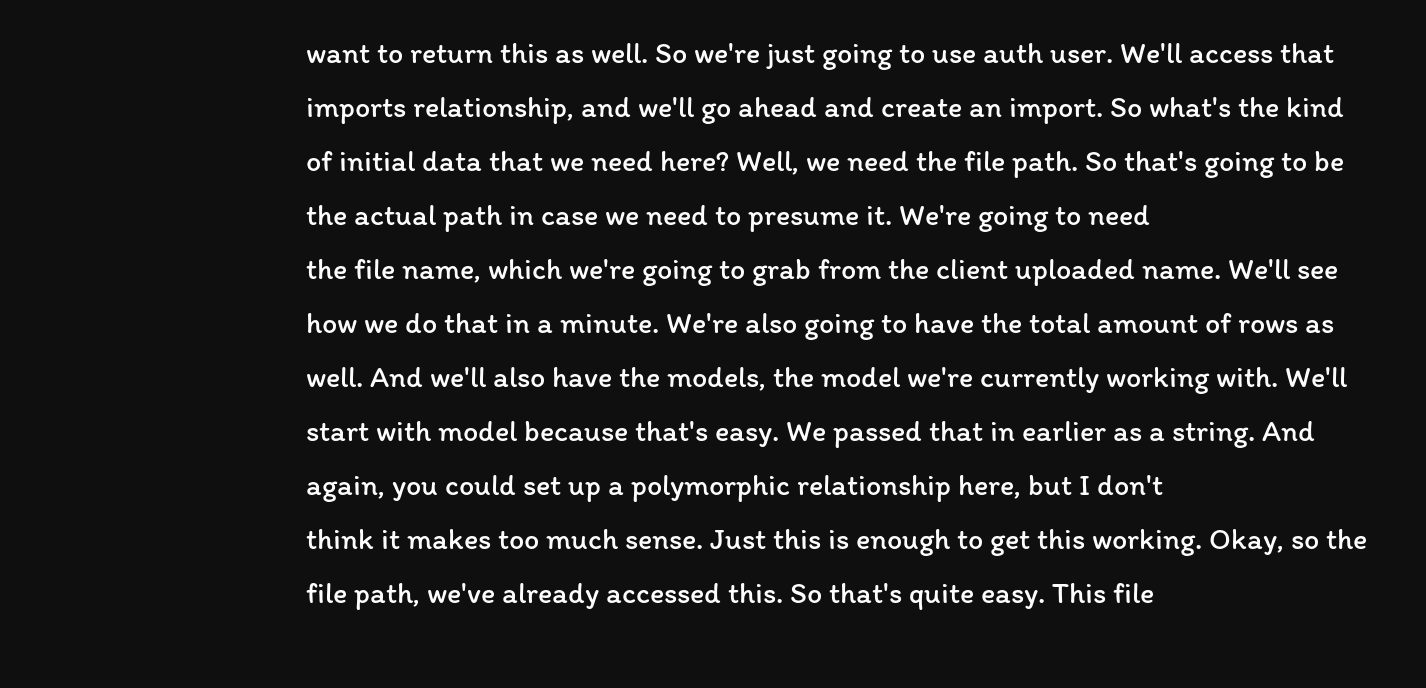want to return this as well. So we're just going to use auth user. We'll access that imports relationship, and we'll go ahead and create an import. So what's the kind of initial data that we need here? Well, we need the file path. So that's going to be the actual path in case we need to presume it. We're going to need
the file name, which we're going to grab from the client uploaded name. We'll see how we do that in a minute. We're also going to have the total amount of rows as well. And we'll also have the models, the model we're currently working with. We'll start with model because that's easy. We passed that in earlier as a string. And again, you could set up a polymorphic relationship here, but I don't
think it makes too much sense. Just this is enough to get this working. Okay, so the file path, we've already accessed this. So that's quite easy. This file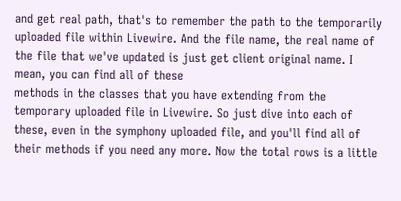and get real path, that's to remember the path to the temporarily uploaded file within Livewire. And the file name, the real name of the file that we've updated is just get client original name. I mean, you can find all of these
methods in the classes that you have extending from the temporary uploaded file in Livewire. So just dive into each of these, even in the symphony uploaded file, and you'll find all of their methods if you need any more. Now the total rows is a little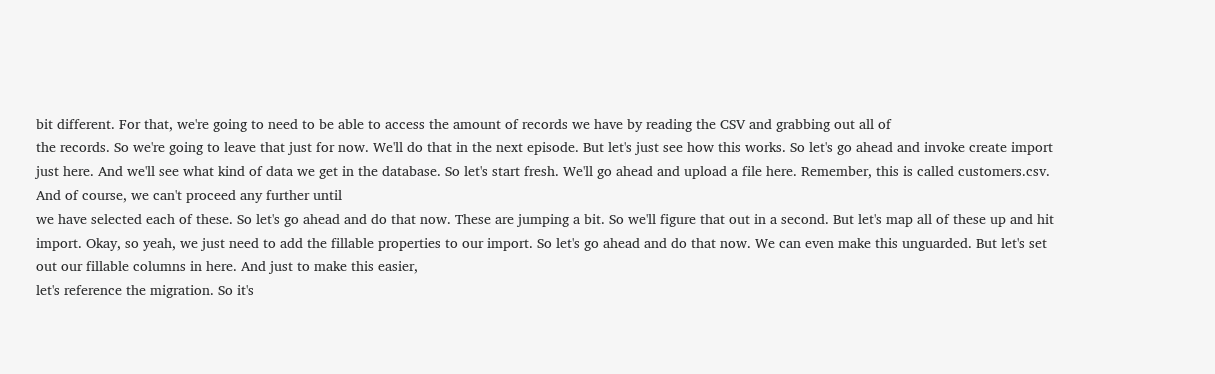bit different. For that, we're going to need to be able to access the amount of records we have by reading the CSV and grabbing out all of
the records. So we're going to leave that just for now. We'll do that in the next episode. But let's just see how this works. So let's go ahead and invoke create import just here. And we'll see what kind of data we get in the database. So let's start fresh. We'll go ahead and upload a file here. Remember, this is called customers.csv. And of course, we can't proceed any further until
we have selected each of these. So let's go ahead and do that now. These are jumping a bit. So we'll figure that out in a second. But let's map all of these up and hit import. Okay, so yeah, we just need to add the fillable properties to our import. So let's go ahead and do that now. We can even make this unguarded. But let's set out our fillable columns in here. And just to make this easier,
let's reference the migration. So it's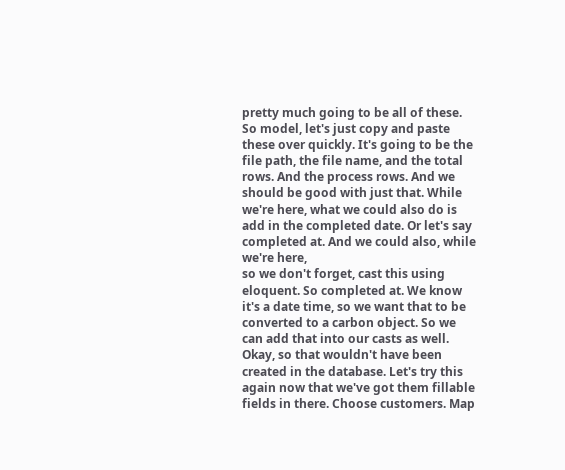pretty much going to be all of these. So model, let's just copy and paste these over quickly. It's going to be the file path, the file name, and the total rows. And the process rows. And we should be good with just that. While we're here, what we could also do is add in the completed date. Or let's say completed at. And we could also, while we're here,
so we don't forget, cast this using eloquent. So completed at. We know it's a date time, so we want that to be converted to a carbon object. So we can add that into our casts as well. Okay, so that wouldn't have been created in the database. Let's try this again now that we've got them fillable fields in there. Choose customers. Map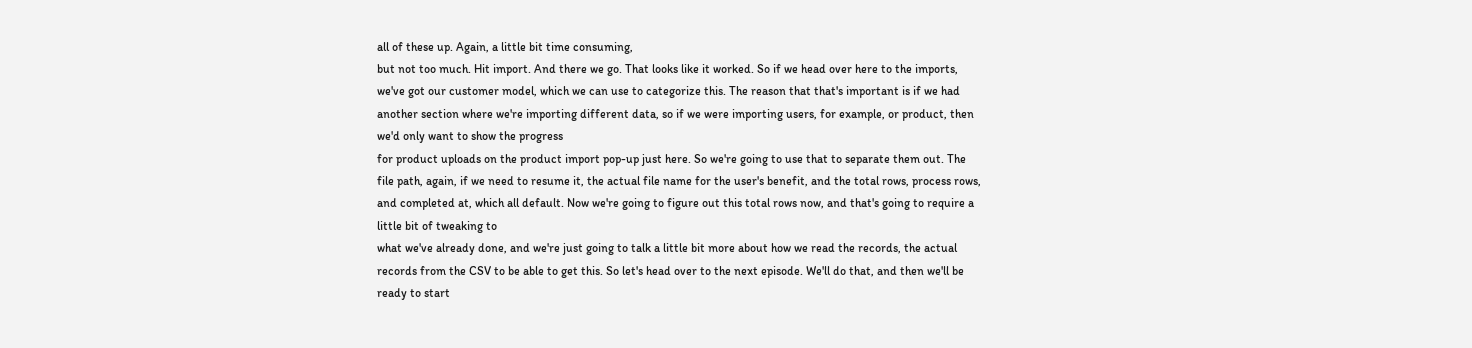all of these up. Again, a little bit time consuming,
but not too much. Hit import. And there we go. That looks like it worked. So if we head over here to the imports, we've got our customer model, which we can use to categorize this. The reason that that's important is if we had another section where we're importing different data, so if we were importing users, for example, or product, then we'd only want to show the progress
for product uploads on the product import pop-up just here. So we're going to use that to separate them out. The file path, again, if we need to resume it, the actual file name for the user's benefit, and the total rows, process rows, and completed at, which all default. Now we're going to figure out this total rows now, and that's going to require a little bit of tweaking to
what we've already done, and we're just going to talk a little bit more about how we read the records, the actual records from the CSV to be able to get this. So let's head over to the next episode. We'll do that, and then we'll be ready to start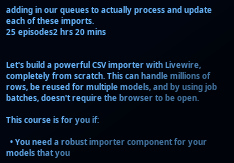adding in our queues to actually process and update each of these imports.
25 episodes2 hrs 20 mins


Let's build a powerful CSV importer with Livewire, completely from scratch. This can handle millions of rows, be reused for multiple models, and by using job batches, doesn't require the browser to be open.

This course is for you if:

  • You need a robust importer component for your models that you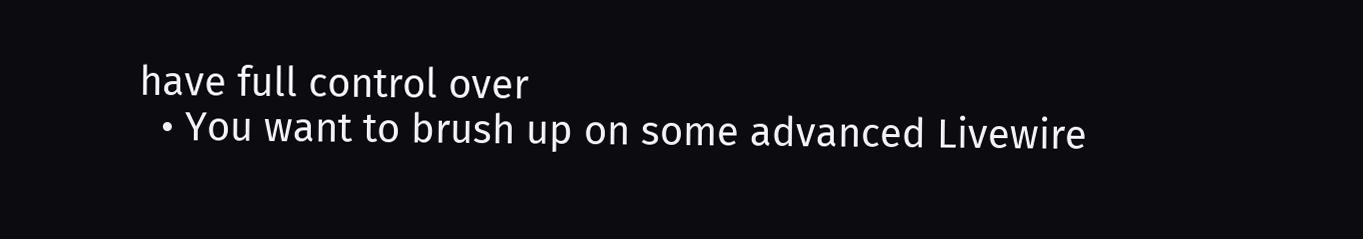have full control over
  • You want to brush up on some advanced Livewire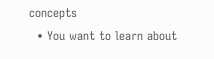concepts
  • You want to learn about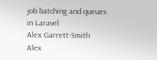job batching and queues in Laravel
Alex Garrett-Smith
Alex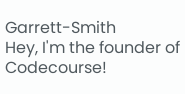Garrett-Smith
Hey, I'm the founder of Codecourse!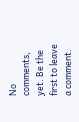No comments, yet. Be the first to leave a comment.